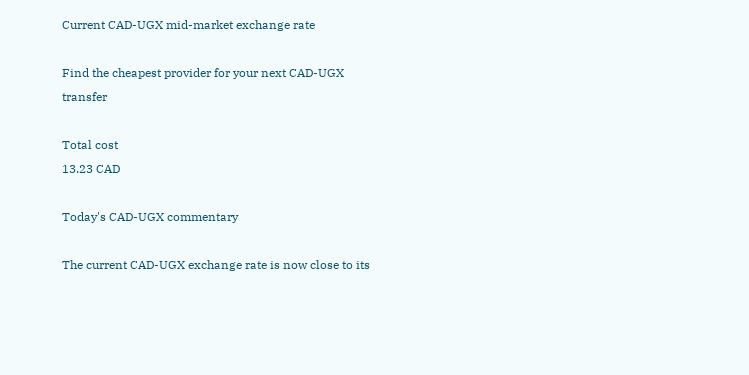Current CAD-UGX mid-market exchange rate

Find the cheapest provider for your next CAD-UGX transfer

Total cost
13.23 CAD

Today's CAD-UGX commentary

The current CAD-UGX exchange rate is now close to its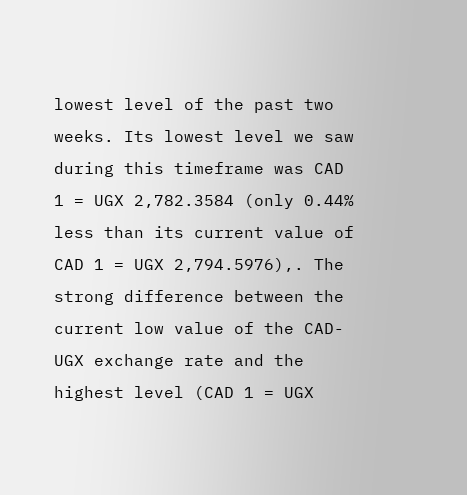lowest level of the past two weeks. Its lowest level we saw during this timeframe was CAD 1 = UGX 2,782.3584 (only 0.44% less than its current value of CAD 1 = UGX 2,794.5976),. The strong difference between the current low value of the CAD-UGX exchange rate and the highest level (CAD 1 = UGX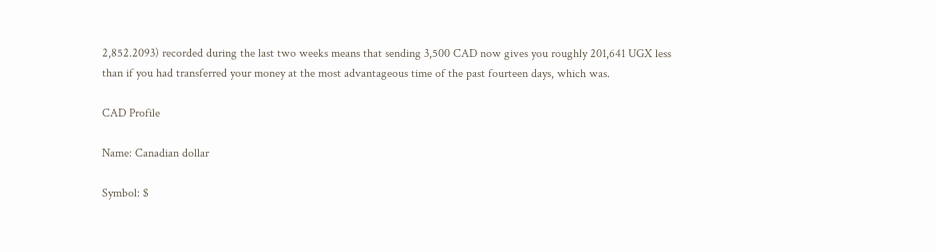2,852.2093) recorded during the last two weeks means that sending 3,500 CAD now gives you roughly 201,641 UGX less than if you had transferred your money at the most advantageous time of the past fourteen days, which was.

CAD Profile

Name: Canadian dollar

Symbol: $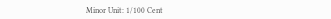Minor Unit: 1/100 Cent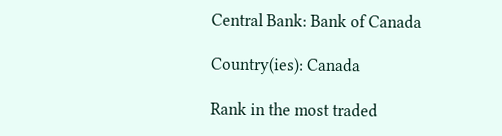Central Bank: Bank of Canada

Country(ies): Canada

Rank in the most traded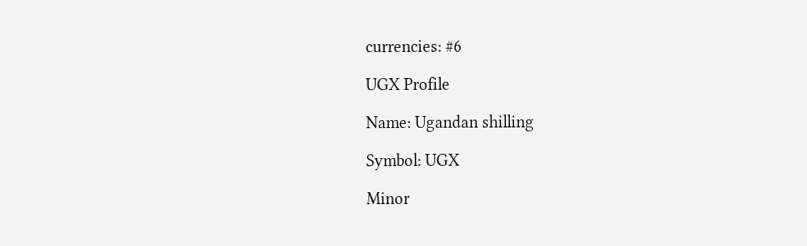currencies: #6

UGX Profile

Name: Ugandan shilling

Symbol: UGX

Minor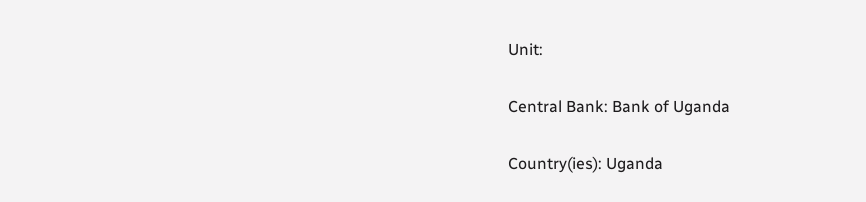Unit:

Central Bank: Bank of Uganda

Country(ies): Uganda